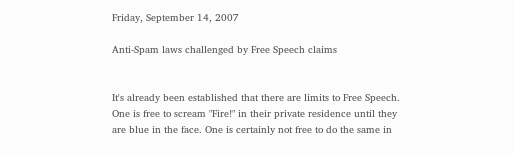Friday, September 14, 2007

Anti-Spam laws challenged by Free Speech claims


It's already been established that there are limits to Free Speech. One is free to scream "Fire!" in their private residence until they are blue in the face. One is certainly not free to do the same in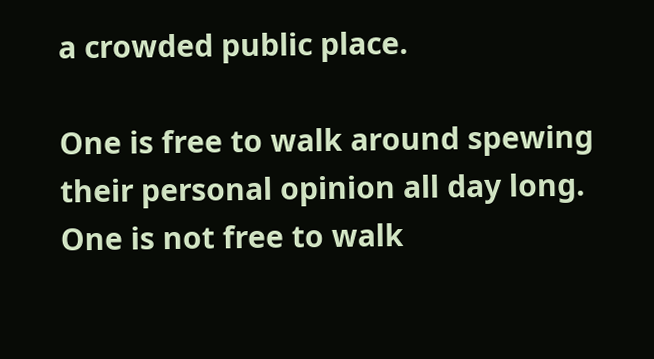a crowded public place.

One is free to walk around spewing their personal opinion all day long. One is not free to walk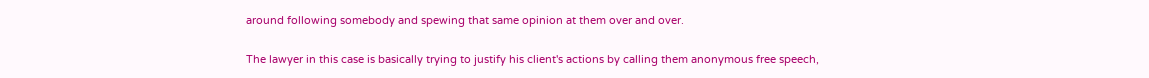around following somebody and spewing that same opinion at them over and over.

The lawyer in this case is basically trying to justify his client's actions by calling them anonymous free speech,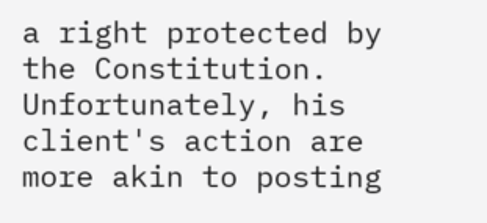a right protected by the Constitution. Unfortunately, his client's action are more akin to posting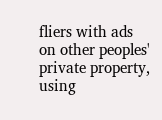fliers with ads on other peoples' private property, using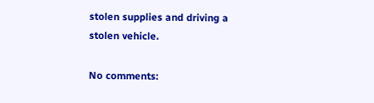stolen supplies and driving a stolen vehicle.

No comments: